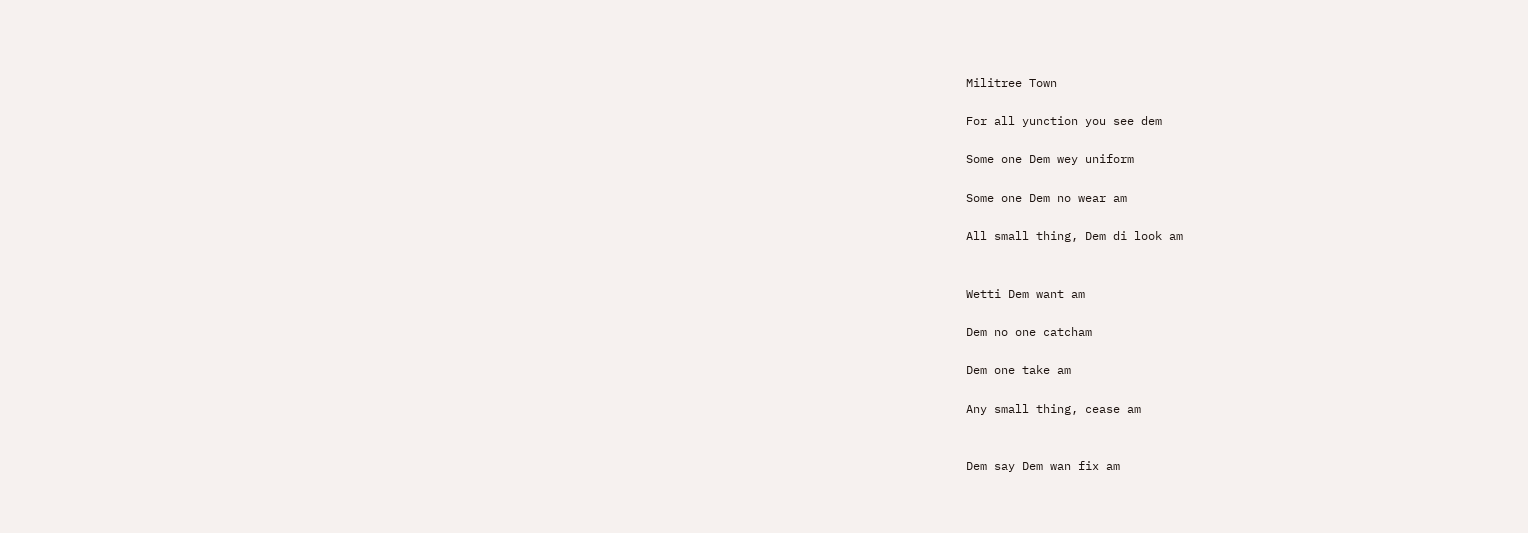Militree Town

For all yunction you see dem

Some one Dem wey uniform

Some one Dem no wear am

All small thing, Dem di look am


Wetti Dem want am

Dem no one catcham

Dem one take am

Any small thing, cease am


Dem say Dem wan fix am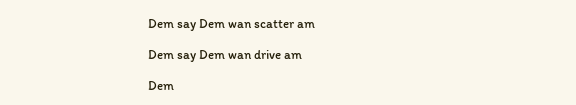Dem say Dem wan scatter am

Dem say Dem wan drive am

Dem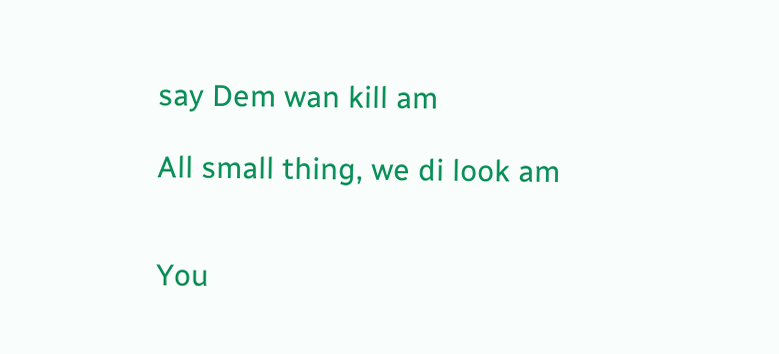say Dem wan kill am

All small thing, we di look am


You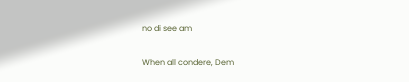no di see am

When all condere, Dem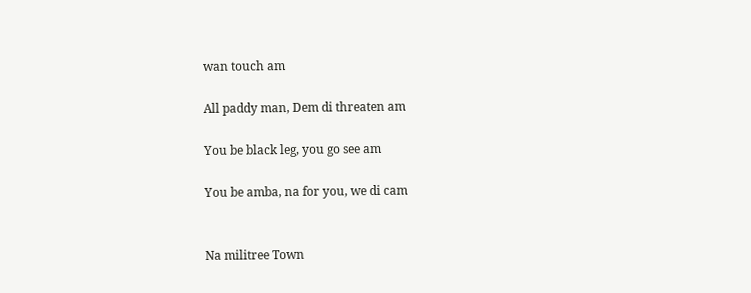wan touch am

All paddy man, Dem di threaten am

You be black leg, you go see am

You be amba, na for you, we di cam


Na militree Town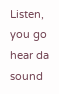Listen, you go hear da sound